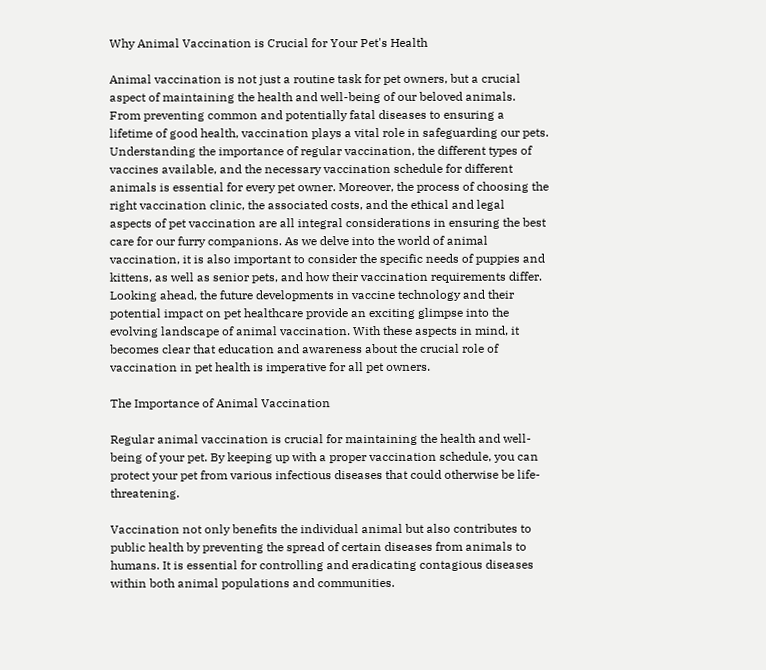Why Animal Vaccination is Crucial for Your Pet's Health

Animal vaccination is not just a routine task for pet owners, but a crucial aspect of maintaining the health and well-being of our beloved animals. From preventing common and potentially fatal diseases to ensuring a lifetime of good health, vaccination plays a vital role in safeguarding our pets. Understanding the importance of regular vaccination, the different types of vaccines available, and the necessary vaccination schedule for different animals is essential for every pet owner. Moreover, the process of choosing the right vaccination clinic, the associated costs, and the ethical and legal aspects of pet vaccination are all integral considerations in ensuring the best care for our furry companions. As we delve into the world of animal vaccination, it is also important to consider the specific needs of puppies and kittens, as well as senior pets, and how their vaccination requirements differ. Looking ahead, the future developments in vaccine technology and their potential impact on pet healthcare provide an exciting glimpse into the evolving landscape of animal vaccination. With these aspects in mind, it becomes clear that education and awareness about the crucial role of vaccination in pet health is imperative for all pet owners.

The Importance of Animal Vaccination

Regular animal vaccination is crucial for maintaining the health and well-being of your pet. By keeping up with a proper vaccination schedule, you can protect your pet from various infectious diseases that could otherwise be life-threatening.

Vaccination not only benefits the individual animal but also contributes to public health by preventing the spread of certain diseases from animals to humans. It is essential for controlling and eradicating contagious diseases within both animal populations and communities.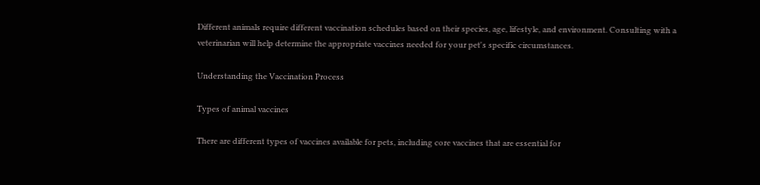Different animals require different vaccination schedules based on their species, age, lifestyle, and environment. Consulting with a veterinarian will help determine the appropriate vaccines needed for your pet's specific circumstances.

Understanding the Vaccination Process

Types of animal vaccines

There are different types of vaccines available for pets, including core vaccines that are essential for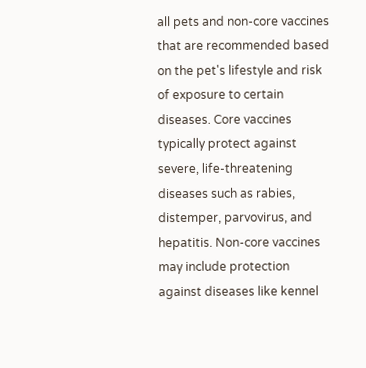all pets and non-core vaccines that are recommended based on the pet's lifestyle and risk of exposure to certain diseases. Core vaccines typically protect against severe, life-threatening diseases such as rabies, distemper, parvovirus, and hepatitis. Non-core vaccines may include protection against diseases like kennel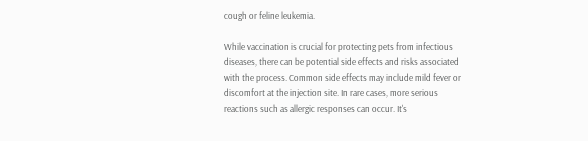cough or feline leukemia.

While vaccination is crucial for protecting pets from infectious diseases, there can be potential side effects and risks associated with the process. Common side effects may include mild fever or discomfort at the injection site. In rare cases, more serious reactions such as allergic responses can occur. It's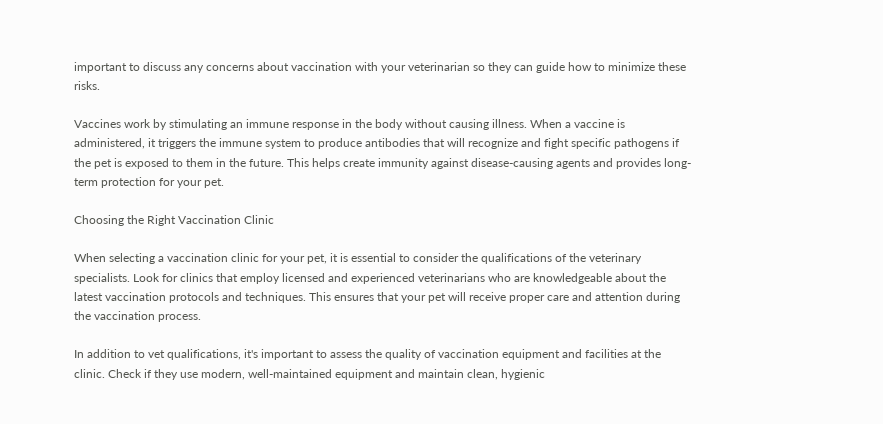important to discuss any concerns about vaccination with your veterinarian so they can guide how to minimize these risks.

Vaccines work by stimulating an immune response in the body without causing illness. When a vaccine is administered, it triggers the immune system to produce antibodies that will recognize and fight specific pathogens if the pet is exposed to them in the future. This helps create immunity against disease-causing agents and provides long-term protection for your pet.

Choosing the Right Vaccination Clinic

When selecting a vaccination clinic for your pet, it is essential to consider the qualifications of the veterinary specialists. Look for clinics that employ licensed and experienced veterinarians who are knowledgeable about the latest vaccination protocols and techniques. This ensures that your pet will receive proper care and attention during the vaccination process.

In addition to vet qualifications, it's important to assess the quality of vaccination equipment and facilities at the clinic. Check if they use modern, well-maintained equipment and maintain clean, hygienic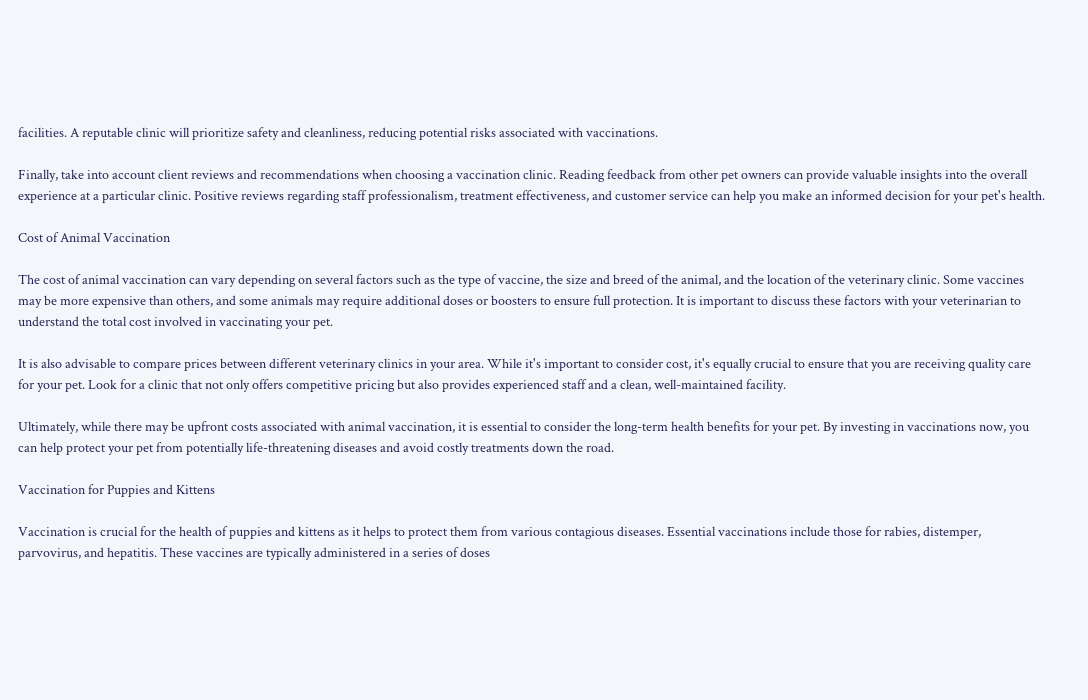facilities. A reputable clinic will prioritize safety and cleanliness, reducing potential risks associated with vaccinations.

Finally, take into account client reviews and recommendations when choosing a vaccination clinic. Reading feedback from other pet owners can provide valuable insights into the overall experience at a particular clinic. Positive reviews regarding staff professionalism, treatment effectiveness, and customer service can help you make an informed decision for your pet's health.

Cost of Animal Vaccination

The cost of animal vaccination can vary depending on several factors such as the type of vaccine, the size and breed of the animal, and the location of the veterinary clinic. Some vaccines may be more expensive than others, and some animals may require additional doses or boosters to ensure full protection. It is important to discuss these factors with your veterinarian to understand the total cost involved in vaccinating your pet.

It is also advisable to compare prices between different veterinary clinics in your area. While it's important to consider cost, it's equally crucial to ensure that you are receiving quality care for your pet. Look for a clinic that not only offers competitive pricing but also provides experienced staff and a clean, well-maintained facility.

Ultimately, while there may be upfront costs associated with animal vaccination, it is essential to consider the long-term health benefits for your pet. By investing in vaccinations now, you can help protect your pet from potentially life-threatening diseases and avoid costly treatments down the road.

Vaccination for Puppies and Kittens

Vaccination is crucial for the health of puppies and kittens as it helps to protect them from various contagious diseases. Essential vaccinations include those for rabies, distemper, parvovirus, and hepatitis. These vaccines are typically administered in a series of doses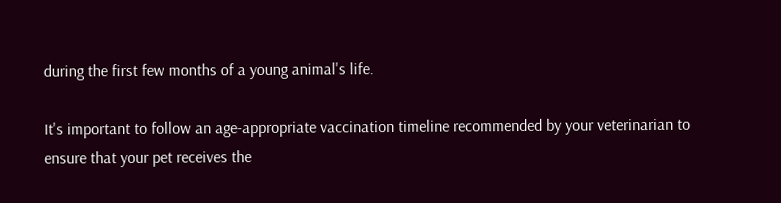during the first few months of a young animal's life.

It's important to follow an age-appropriate vaccination timeline recommended by your veterinarian to ensure that your pet receives the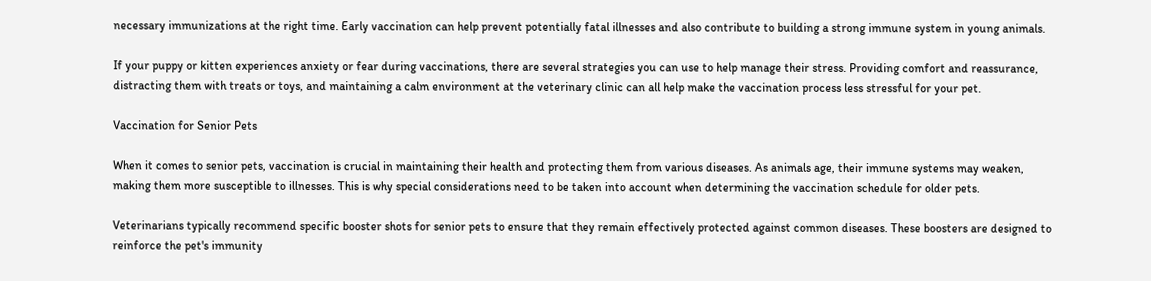necessary immunizations at the right time. Early vaccination can help prevent potentially fatal illnesses and also contribute to building a strong immune system in young animals.

If your puppy or kitten experiences anxiety or fear during vaccinations, there are several strategies you can use to help manage their stress. Providing comfort and reassurance, distracting them with treats or toys, and maintaining a calm environment at the veterinary clinic can all help make the vaccination process less stressful for your pet.

Vaccination for Senior Pets

When it comes to senior pets, vaccination is crucial in maintaining their health and protecting them from various diseases. As animals age, their immune systems may weaken, making them more susceptible to illnesses. This is why special considerations need to be taken into account when determining the vaccination schedule for older pets.

Veterinarians typically recommend specific booster shots for senior pets to ensure that they remain effectively protected against common diseases. These boosters are designed to reinforce the pet's immunity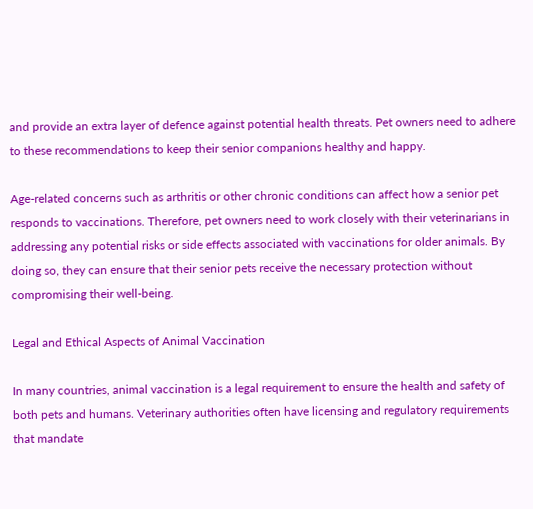and provide an extra layer of defence against potential health threats. Pet owners need to adhere to these recommendations to keep their senior companions healthy and happy.

Age-related concerns such as arthritis or other chronic conditions can affect how a senior pet responds to vaccinations. Therefore, pet owners need to work closely with their veterinarians in addressing any potential risks or side effects associated with vaccinations for older animals. By doing so, they can ensure that their senior pets receive the necessary protection without compromising their well-being.

Legal and Ethical Aspects of Animal Vaccination

In many countries, animal vaccination is a legal requirement to ensure the health and safety of both pets and humans. Veterinary authorities often have licensing and regulatory requirements that mandate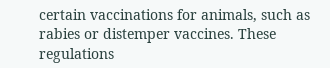certain vaccinations for animals, such as rabies or distemper vaccines. These regulations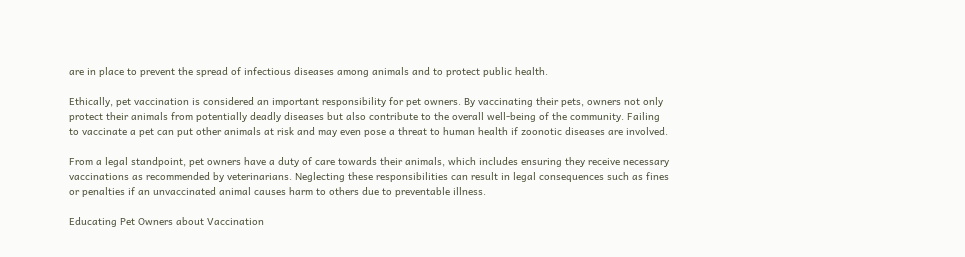are in place to prevent the spread of infectious diseases among animals and to protect public health.

Ethically, pet vaccination is considered an important responsibility for pet owners. By vaccinating their pets, owners not only protect their animals from potentially deadly diseases but also contribute to the overall well-being of the community. Failing to vaccinate a pet can put other animals at risk and may even pose a threat to human health if zoonotic diseases are involved.

From a legal standpoint, pet owners have a duty of care towards their animals, which includes ensuring they receive necessary vaccinations as recommended by veterinarians. Neglecting these responsibilities can result in legal consequences such as fines or penalties if an unvaccinated animal causes harm to others due to preventable illness.

Educating Pet Owners about Vaccination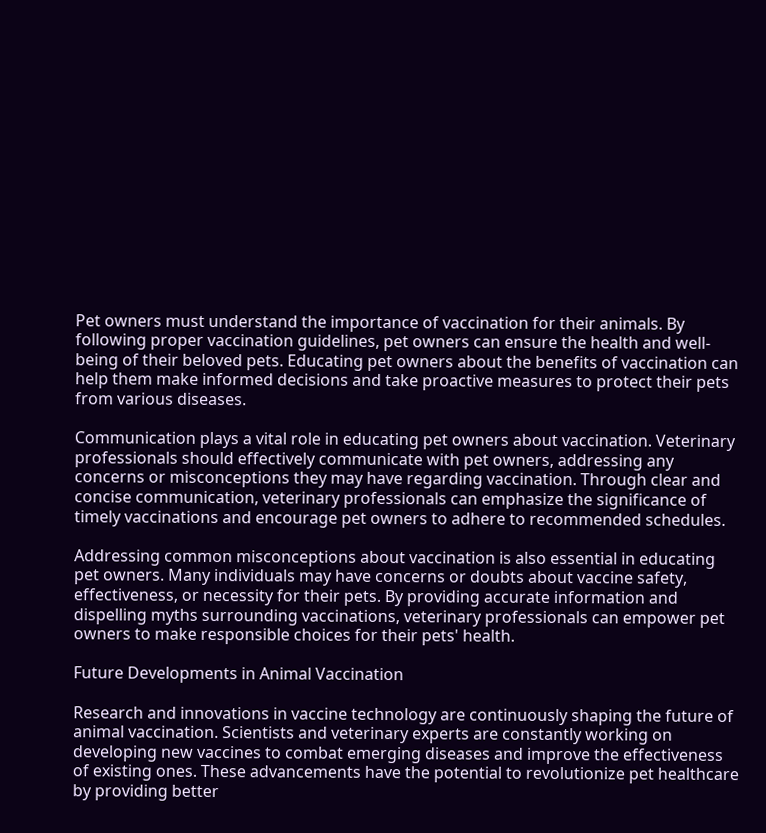Pet owners must understand the importance of vaccination for their animals. By following proper vaccination guidelines, pet owners can ensure the health and well-being of their beloved pets. Educating pet owners about the benefits of vaccination can help them make informed decisions and take proactive measures to protect their pets from various diseases.

Communication plays a vital role in educating pet owners about vaccination. Veterinary professionals should effectively communicate with pet owners, addressing any concerns or misconceptions they may have regarding vaccination. Through clear and concise communication, veterinary professionals can emphasize the significance of timely vaccinations and encourage pet owners to adhere to recommended schedules.

Addressing common misconceptions about vaccination is also essential in educating pet owners. Many individuals may have concerns or doubts about vaccine safety, effectiveness, or necessity for their pets. By providing accurate information and dispelling myths surrounding vaccinations, veterinary professionals can empower pet owners to make responsible choices for their pets' health.

Future Developments in Animal Vaccination

Research and innovations in vaccine technology are continuously shaping the future of animal vaccination. Scientists and veterinary experts are constantly working on developing new vaccines to combat emerging diseases and improve the effectiveness of existing ones. These advancements have the potential to revolutionize pet healthcare by providing better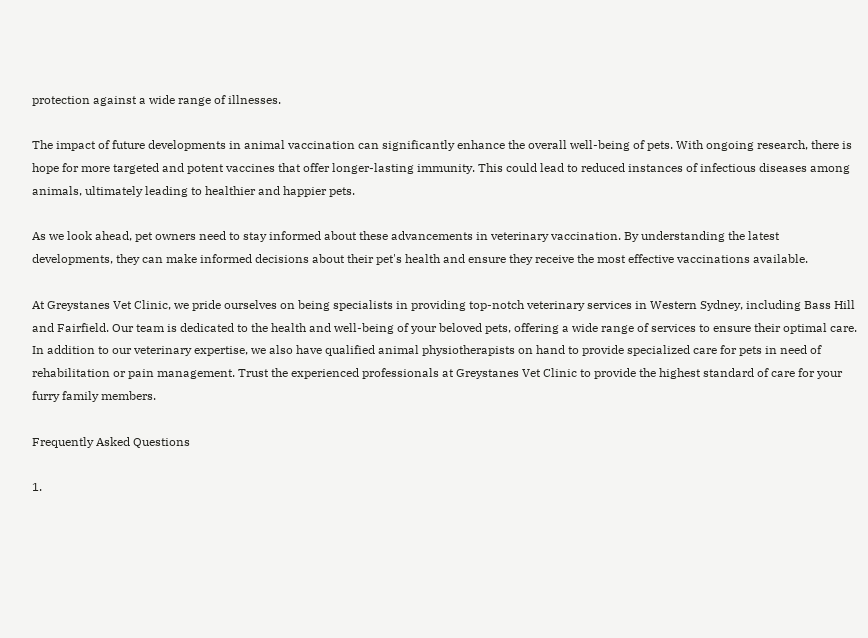protection against a wide range of illnesses.

The impact of future developments in animal vaccination can significantly enhance the overall well-being of pets. With ongoing research, there is hope for more targeted and potent vaccines that offer longer-lasting immunity. This could lead to reduced instances of infectious diseases among animals, ultimately leading to healthier and happier pets.

As we look ahead, pet owners need to stay informed about these advancements in veterinary vaccination. By understanding the latest developments, they can make informed decisions about their pet's health and ensure they receive the most effective vaccinations available.

At Greystanes Vet Clinic, we pride ourselves on being specialists in providing top-notch veterinary services in Western Sydney, including Bass Hill and Fairfield. Our team is dedicated to the health and well-being of your beloved pets, offering a wide range of services to ensure their optimal care. In addition to our veterinary expertise, we also have qualified animal physiotherapists on hand to provide specialized care for pets in need of rehabilitation or pain management. Trust the experienced professionals at Greystanes Vet Clinic to provide the highest standard of care for your furry family members.

Frequently Asked Questions

1.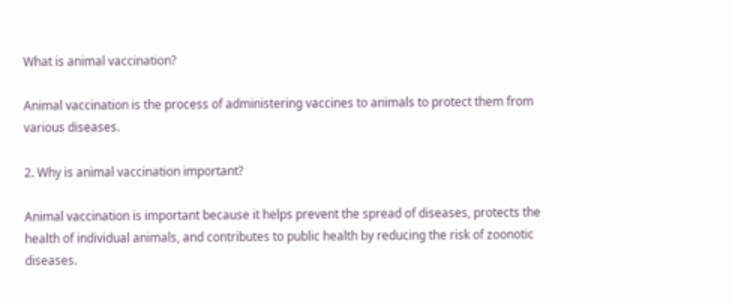What is animal vaccination?

Animal vaccination is the process of administering vaccines to animals to protect them from various diseases.

2. Why is animal vaccination important?

Animal vaccination is important because it helps prevent the spread of diseases, protects the health of individual animals, and contributes to public health by reducing the risk of zoonotic diseases.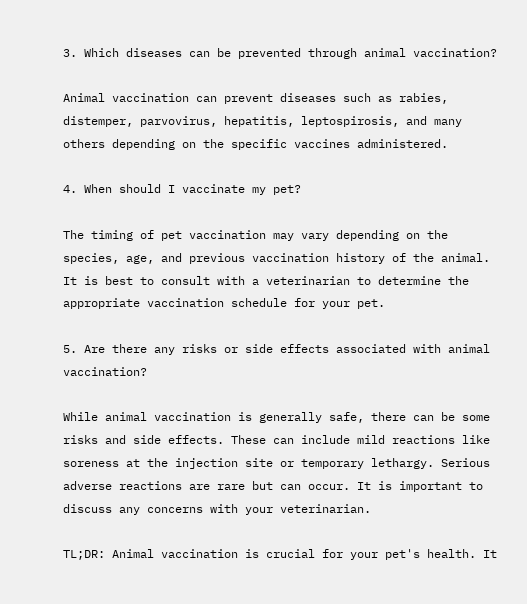3. Which diseases can be prevented through animal vaccination?

Animal vaccination can prevent diseases such as rabies, distemper, parvovirus, hepatitis, leptospirosis, and many others depending on the specific vaccines administered.

4. When should I vaccinate my pet?

The timing of pet vaccination may vary depending on the species, age, and previous vaccination history of the animal. It is best to consult with a veterinarian to determine the appropriate vaccination schedule for your pet.

5. Are there any risks or side effects associated with animal vaccination?

While animal vaccination is generally safe, there can be some risks and side effects. These can include mild reactions like soreness at the injection site or temporary lethargy. Serious adverse reactions are rare but can occur. It is important to discuss any concerns with your veterinarian.

TL;DR: Animal vaccination is crucial for your pet's health. It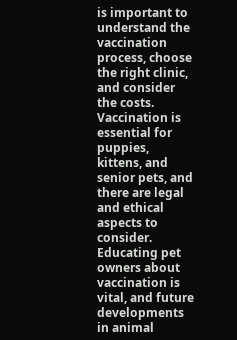is important to understand the vaccination process, choose the right clinic, and consider the costs. Vaccination is essential for puppies, kittens, and senior pets, and there are legal and ethical aspects to consider. Educating pet owners about vaccination is vital, and future developments in animal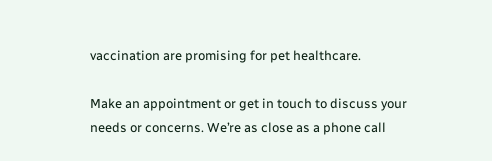vaccination are promising for pet healthcare.

Make an appointment or get in touch to discuss your needs or concerns. We’re as close as a phone call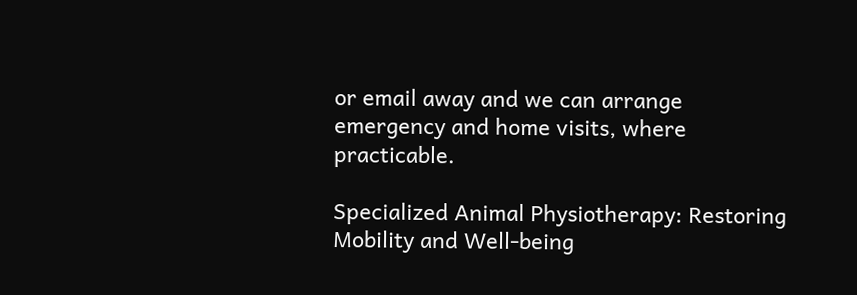or email away and we can arrange emergency and home visits, where practicable.

Specialized Animal Physiotherapy: Restoring Mobility and Well-being